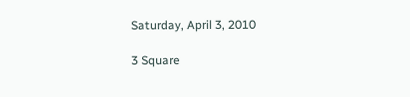Saturday, April 3, 2010

3 Square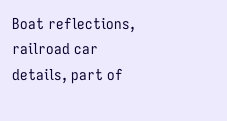Boat reflections, railroad car details, part of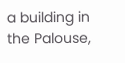a building in the Palouse,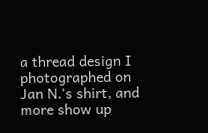a thread design I photographed on Jan N.'s shirt, and more show up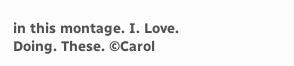in this montage. I. Love. Doing. These. ©Carol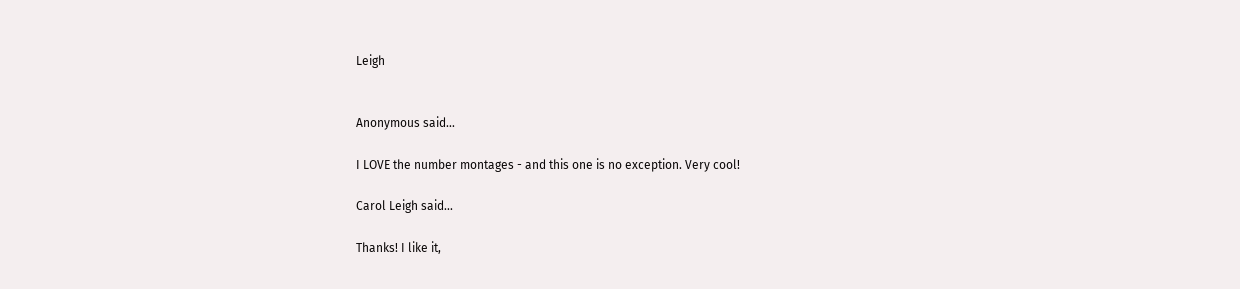Leigh


Anonymous said...

I LOVE the number montages - and this one is no exception. Very cool!

Carol Leigh said...

Thanks! I like it,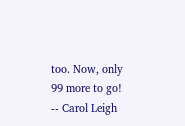too. Now, only 99 more to go! -- Carol Leigh